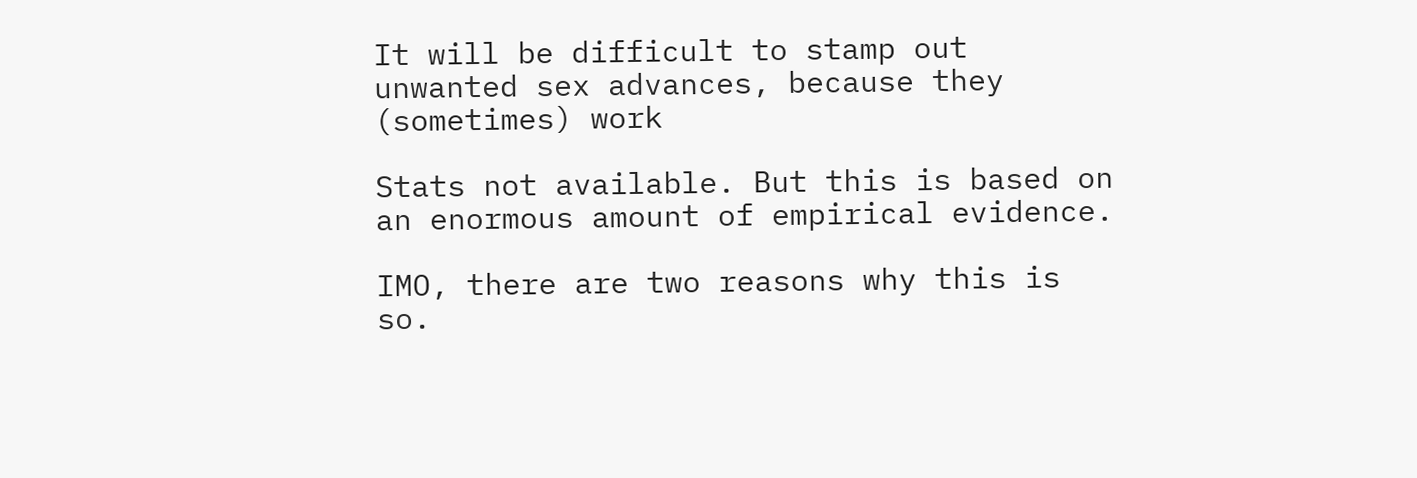It will be difficult to stamp out unwanted sex advances, because they (sometimes) work

Stats not available. But this is based on an enormous amount of empirical evidence.

IMO, there are two reasons why this is so.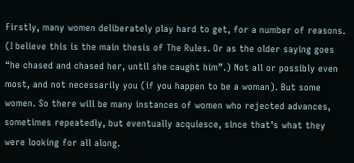Firstly, many women deliberately play hard to get, for a number of reasons. (I believe this is the main thesis of The Rules. Or as the older saying goes “he chased and chased her, until she caught him”.) Not all or possibly even most, and not necessarily you (if you happen to be a woman). But some women. So there will be many instances of women who rejected advances, sometimes repeatedly, but eventually acquiesce, since that’s what they were looking for all along.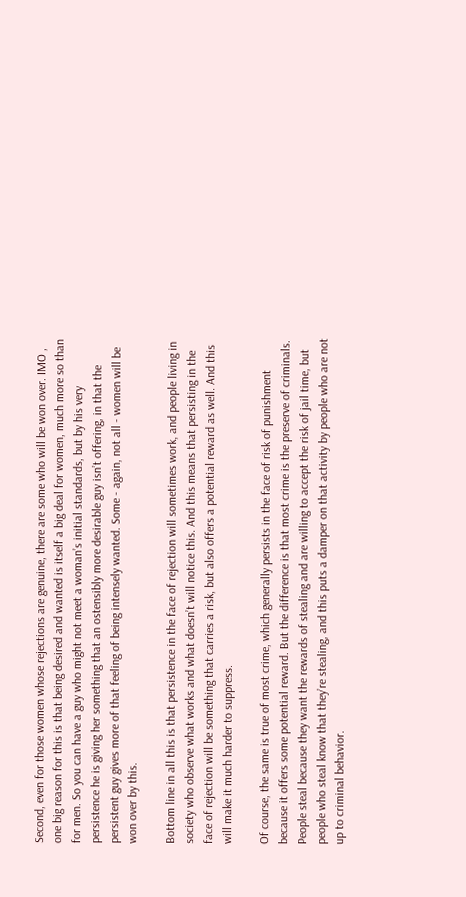Second, even for those women whose rejections are genuine, there are some who will be won over. IMO , one big reason for this is that being desired and wanted is itself a big deal for women, much more so than for men. So you can have a guy who might not meet a woman’s initial standards, but by his very persistence he is giving her something that an ostensibly more desirable guy isn’t offering, in that the persistent guy gives more of that feeling of being intensely wanted. Some - again, not all - women will be won over by this.

Bottom line in all this is that persistence in the face of rejection will sometimes work, and people living in society who observe what works and what doesn’t will notice this. And this means that persisting in the face of rejection will be something that carries a risk, but also offers a potential reward as well. And this will make it much harder to suppress.

Of course, the same is true of most crime, which generally persists in the face of risk of punishment because it offers some potential reward. But the difference is that most crime is the preserve of criminals. People steal because they want the rewards of stealing and are willing to accept the risk of jail time, but people who steal know that they’re stealing, and this puts a damper on that activity by people who are not up to criminal behavior.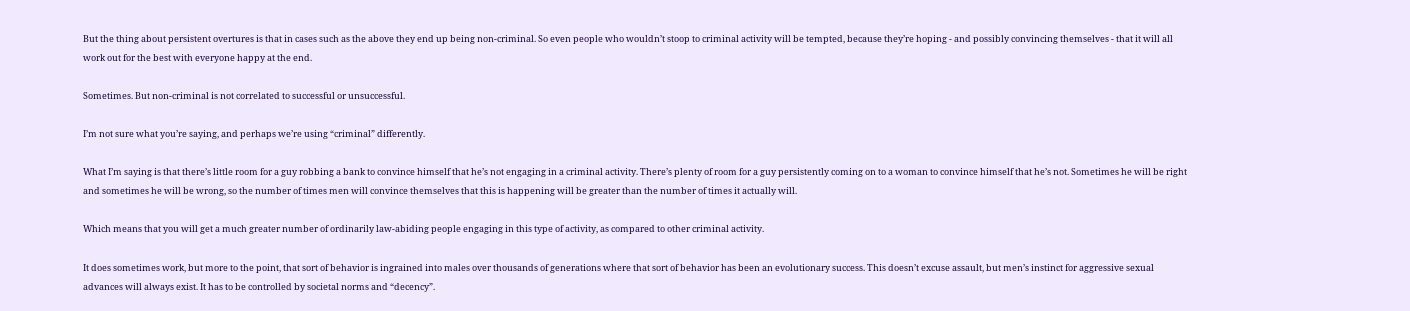But the thing about persistent overtures is that in cases such as the above they end up being non-criminal. So even people who wouldn’t stoop to criminal activity will be tempted, because they’re hoping - and possibly convincing themselves - that it will all work out for the best with everyone happy at the end.

Sometimes. But non-criminal is not correlated to successful or unsuccessful.

I’m not sure what you’re saying, and perhaps we’re using “criminal” differently.

What I’m saying is that there’s little room for a guy robbing a bank to convince himself that he’s not engaging in a criminal activity. There’s plenty of room for a guy persistently coming on to a woman to convince himself that he’s not. Sometimes he will be right and sometimes he will be wrong, so the number of times men will convince themselves that this is happening will be greater than the number of times it actually will.

Which means that you will get a much greater number of ordinarily law-abiding people engaging in this type of activity, as compared to other criminal activity.

It does sometimes work, but more to the point, that sort of behavior is ingrained into males over thousands of generations where that sort of behavior has been an evolutionary success. This doesn’t excuse assault, but men’s instinct for aggressive sexual advances will always exist. It has to be controlled by societal norms and “decency”.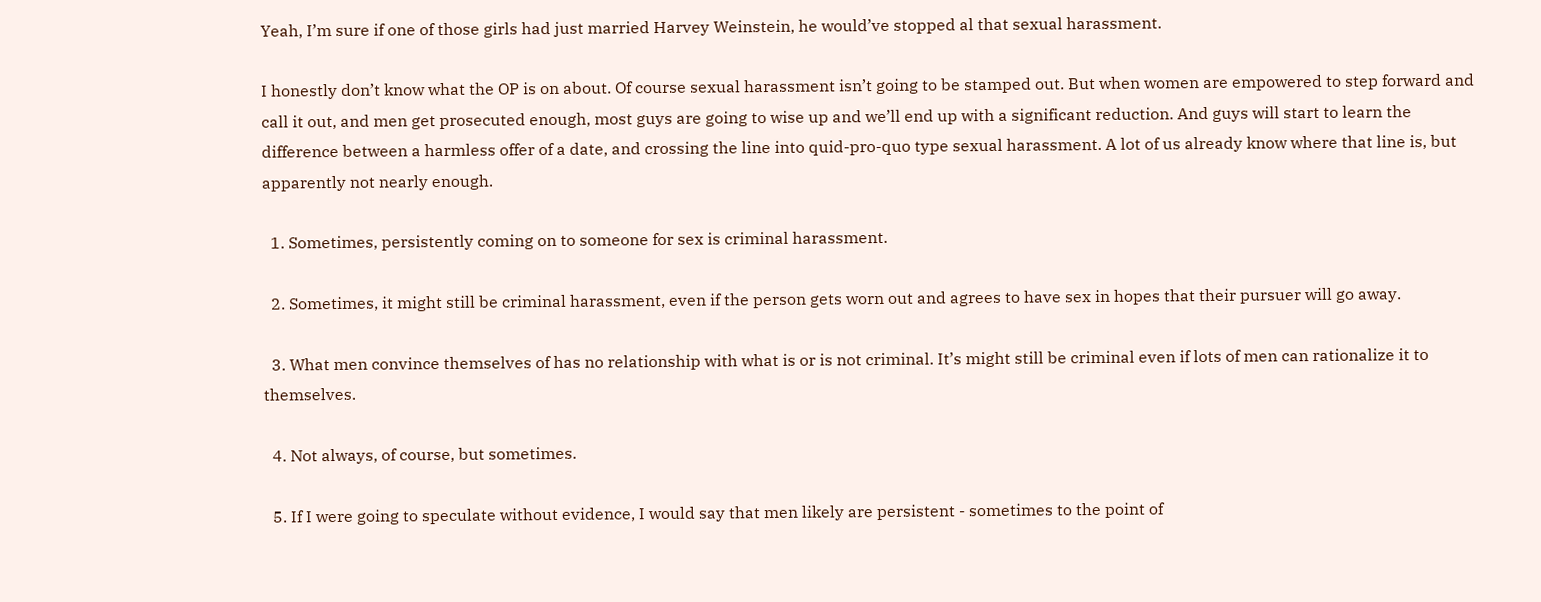Yeah, I’m sure if one of those girls had just married Harvey Weinstein, he would’ve stopped al that sexual harassment.

I honestly don’t know what the OP is on about. Of course sexual harassment isn’t going to be stamped out. But when women are empowered to step forward and call it out, and men get prosecuted enough, most guys are going to wise up and we’ll end up with a significant reduction. And guys will start to learn the difference between a harmless offer of a date, and crossing the line into quid-pro-quo type sexual harassment. A lot of us already know where that line is, but apparently not nearly enough.

  1. Sometimes, persistently coming on to someone for sex is criminal harassment.

  2. Sometimes, it might still be criminal harassment, even if the person gets worn out and agrees to have sex in hopes that their pursuer will go away.

  3. What men convince themselves of has no relationship with what is or is not criminal. It’s might still be criminal even if lots of men can rationalize it to themselves.

  4. Not always, of course, but sometimes.

  5. If I were going to speculate without evidence, I would say that men likely are persistent - sometimes to the point of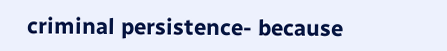criminal persistence- because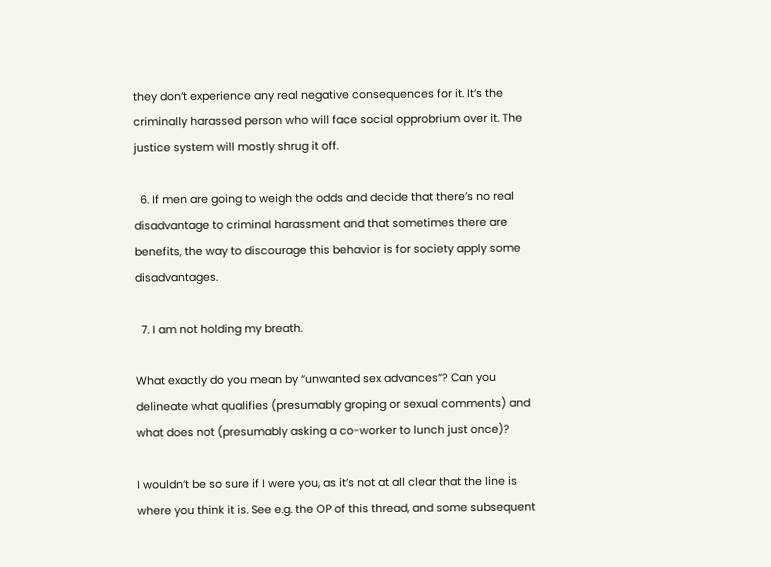they don’t experience any real negative consequences for it. It’s the criminally harassed person who will face social opprobrium over it. The justice system will mostly shrug it off.

  6. If men are going to weigh the odds and decide that there’s no real disadvantage to criminal harassment and that sometimes there are benefits, the way to discourage this behavior is for society apply some disadvantages.

  7. I am not holding my breath.

What exactly do you mean by “unwanted sex advances”? Can you delineate what qualifies (presumably groping or sexual comments) and what does not (presumably asking a co-worker to lunch just once)?

I wouldn’t be so sure if I were you, as it’s not at all clear that the line is where you think it is. See e.g. the OP of this thread, and some subsequent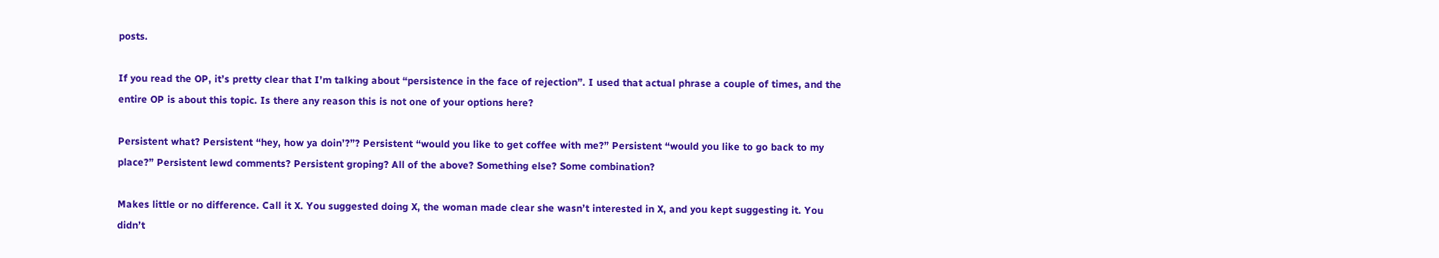posts.

If you read the OP, it’s pretty clear that I’m talking about “persistence in the face of rejection”. I used that actual phrase a couple of times, and the entire OP is about this topic. Is there any reason this is not one of your options here?

Persistent what? Persistent “hey, how ya doin’?”? Persistent “would you like to get coffee with me?” Persistent “would you like to go back to my place?” Persistent lewd comments? Persistent groping? All of the above? Something else? Some combination?

Makes little or no difference. Call it X. You suggested doing X, the woman made clear she wasn’t interested in X, and you kept suggesting it. You didn’t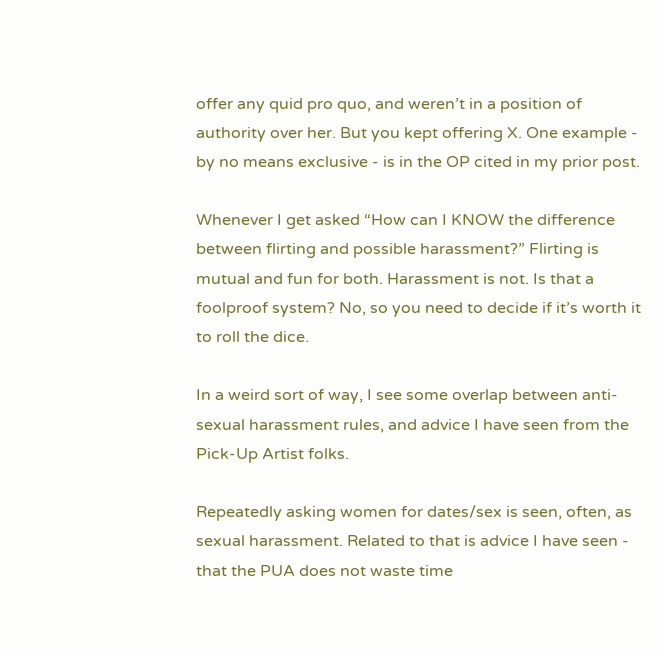offer any quid pro quo, and weren’t in a position of authority over her. But you kept offering X. One example - by no means exclusive - is in the OP cited in my prior post.

Whenever I get asked “How can I KNOW the difference between flirting and possible harassment?” Flirting is mutual and fun for both. Harassment is not. Is that a foolproof system? No, so you need to decide if it’s worth it to roll the dice.

In a weird sort of way, I see some overlap between anti-sexual harassment rules, and advice I have seen from the Pick-Up Artist folks.

Repeatedly asking women for dates/sex is seen, often, as sexual harassment. Related to that is advice I have seen - that the PUA does not waste time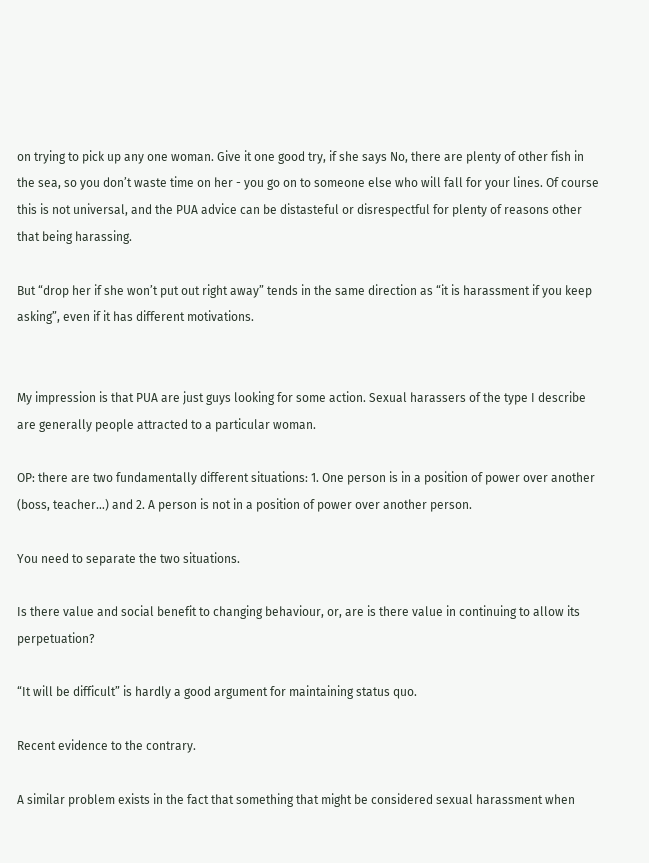on trying to pick up any one woman. Give it one good try, if she says No, there are plenty of other fish in the sea, so you don’t waste time on her - you go on to someone else who will fall for your lines. Of course this is not universal, and the PUA advice can be distasteful or disrespectful for plenty of reasons other that being harassing.

But “drop her if she won’t put out right away” tends in the same direction as “it is harassment if you keep asking”, even if it has different motivations.


My impression is that PUA are just guys looking for some action. Sexual harassers of the type I describe are generally people attracted to a particular woman.

OP: there are two fundamentally different situations: 1. One person is in a position of power over another (boss, teacher…) and 2. A person is not in a position of power over another person.

You need to separate the two situations.

Is there value and social benefit to changing behaviour, or, are is there value in continuing to allow its perpetuation?

“It will be difficult” is hardly a good argument for maintaining status quo.

Recent evidence to the contrary.

A similar problem exists in the fact that something that might be considered sexual harassment when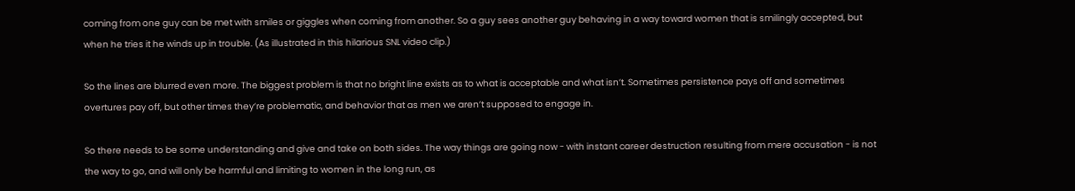coming from one guy can be met with smiles or giggles when coming from another. So a guy sees another guy behaving in a way toward women that is smilingly accepted, but when he tries it he winds up in trouble. (As illustrated in this hilarious SNL video clip.)

So the lines are blurred even more. The biggest problem is that no bright line exists as to what is acceptable and what isn’t. Sometimes persistence pays off and sometimes overtures pay off, but other times they’re problematic, and behavior that as men we aren’t supposed to engage in.

So there needs to be some understanding and give and take on both sides. The way things are going now - with instant career destruction resulting from mere accusation - is not the way to go, and will only be harmful and limiting to women in the long run, as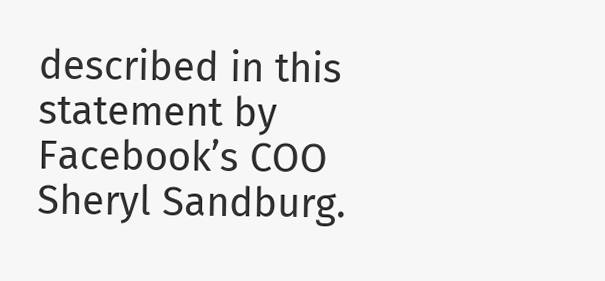described in this statement by Facebook’s COO Sheryl Sandburg.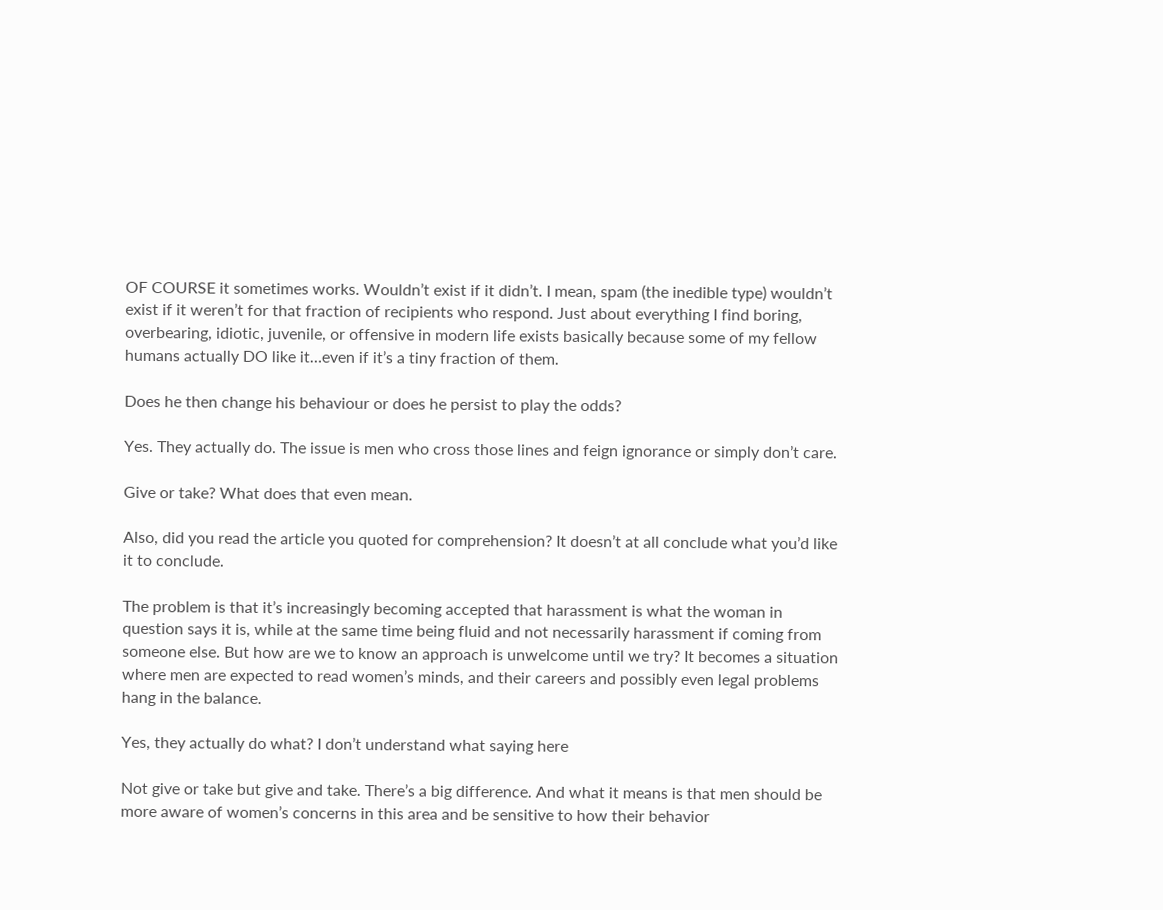OF COURSE it sometimes works. Wouldn’t exist if it didn’t. I mean, spam (the inedible type) wouldn’t exist if it weren’t for that fraction of recipients who respond. Just about everything I find boring, overbearing, idiotic, juvenile, or offensive in modern life exists basically because some of my fellow humans actually DO like it…even if it’s a tiny fraction of them.

Does he then change his behaviour or does he persist to play the odds?

Yes. They actually do. The issue is men who cross those lines and feign ignorance or simply don’t care.

Give or take? What does that even mean.

Also, did you read the article you quoted for comprehension? It doesn’t at all conclude what you’d like it to conclude.

The problem is that it’s increasingly becoming accepted that harassment is what the woman in question says it is, while at the same time being fluid and not necessarily harassment if coming from someone else. But how are we to know an approach is unwelcome until we try? It becomes a situation where men are expected to read women’s minds, and their careers and possibly even legal problems hang in the balance.

Yes, they actually do what? I don’t understand what saying here

Not give or take but give and take. There’s a big difference. And what it means is that men should be more aware of women’s concerns in this area and be sensitive to how their behavior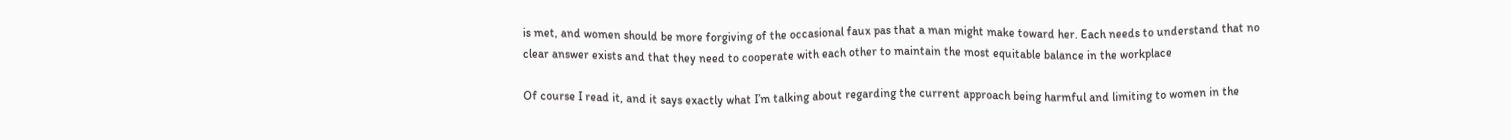is met, and women should be more forgiving of the occasional faux pas that a man might make toward her. Each needs to understand that no clear answer exists and that they need to cooperate with each other to maintain the most equitable balance in the workplace

Of course I read it, and it says exactly what I’m talking about regarding the current approach being harmful and limiting to women in the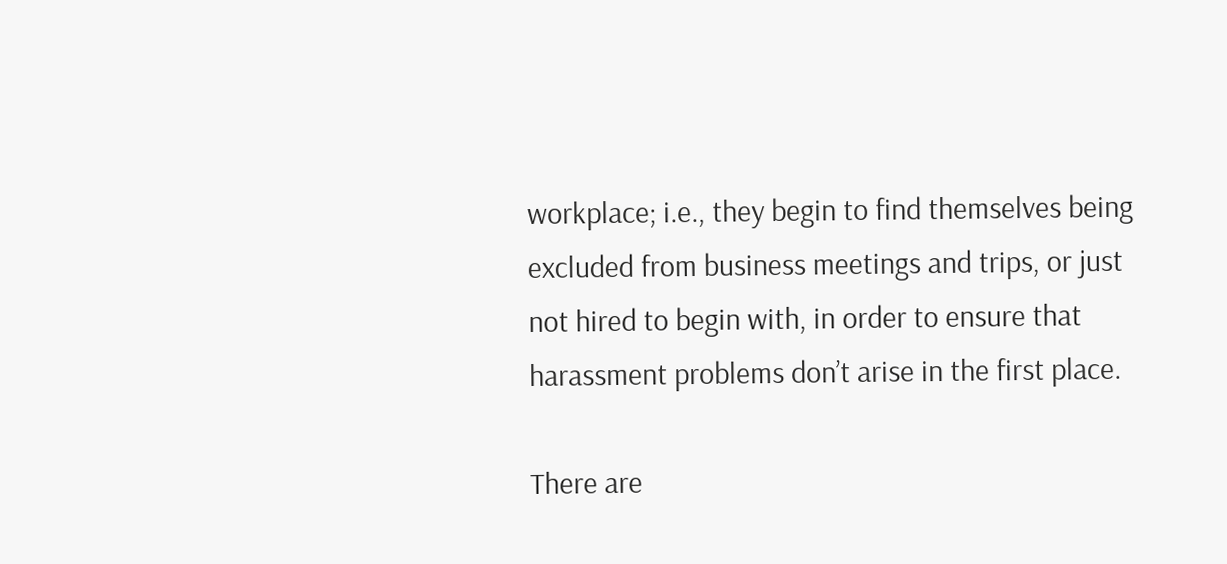workplace; i.e., they begin to find themselves being excluded from business meetings and trips, or just not hired to begin with, in order to ensure that harassment problems don’t arise in the first place.

There are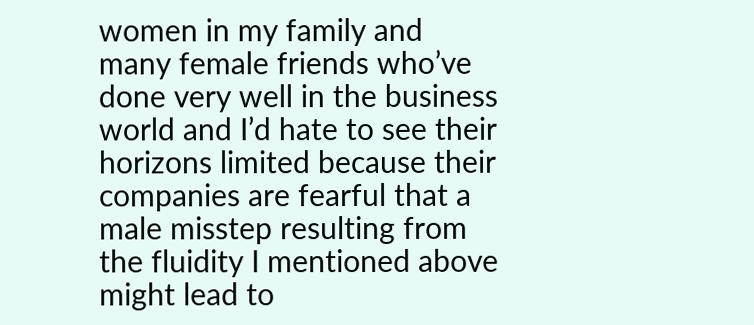women in my family and many female friends who’ve done very well in the business world and I’d hate to see their horizons limited because their companies are fearful that a male misstep resulting from the fluidity I mentioned above might lead to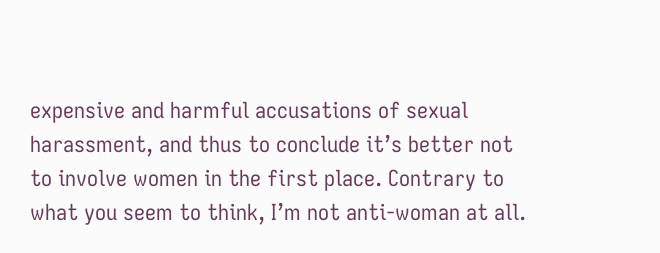expensive and harmful accusations of sexual harassment, and thus to conclude it’s better not to involve women in the first place. Contrary to what you seem to think, I’m not anti-woman at all.